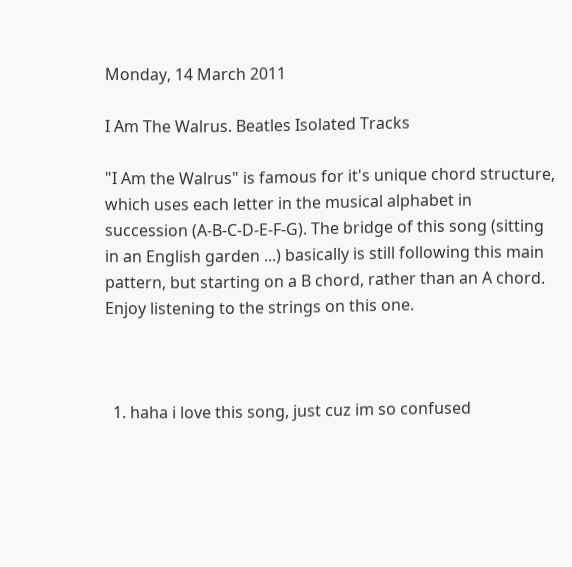Monday, 14 March 2011

I Am The Walrus. Beatles Isolated Tracks

"I Am the Walrus" is famous for it's unique chord structure, which uses each letter in the musical alphabet in succession (A-B-C-D-E-F-G). The bridge of this song (sitting in an English garden ...) basically is still following this main pattern, but starting on a B chord, rather than an A chord. Enjoy listening to the strings on this one.



  1. haha i love this song, just cuz im so confused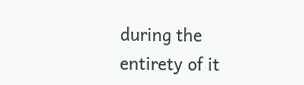during the entirety of it